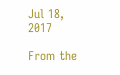Jul 18, 2017

From the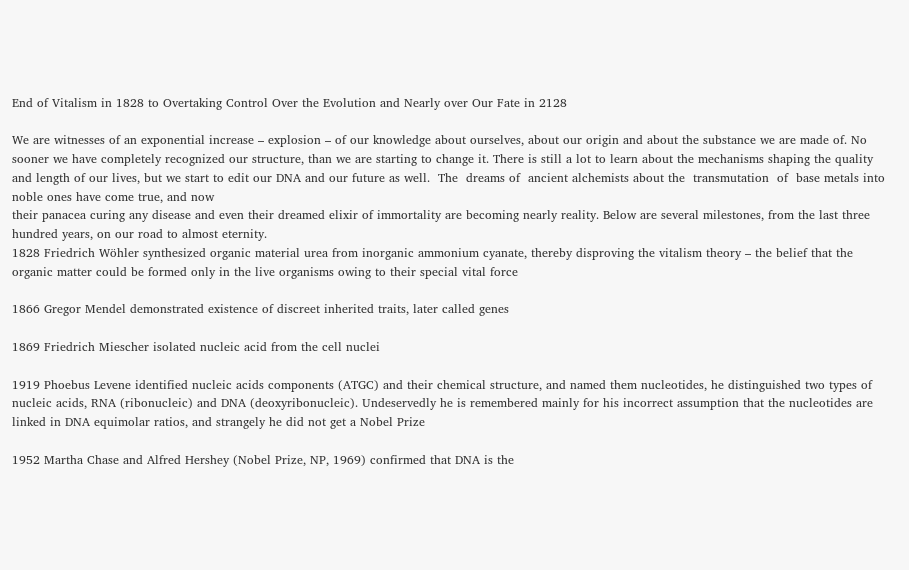End of Vitalism in 1828 to Overtaking Control Over the Evolution and Nearly over Our Fate in 2128

We are witnesses of an exponential increase – explosion – of our knowledge about ourselves, about our origin and about the substance we are made of. No sooner we have completely recognized our structure, than we are starting to change it. There is still a lot to learn about the mechanisms shaping the quality and length of our lives, but we start to edit our DNA and our future as well.  The  dreams of  ancient alchemists about the  transmutation  of  base metals into  noble ones have come true, and now
their panacea curing any disease and even their dreamed elixir of immortality are becoming nearly reality. Below are several milestones, from the last three hundred years, on our road to almost eternity.
1828 Friedrich Wöhler synthesized organic material urea from inorganic ammonium cyanate, thereby disproving the vitalism theory – the belief that the organic matter could be formed only in the live organisms owing to their special vital force

1866 Gregor Mendel demonstrated existence of discreet inherited traits, later called genes

1869 Friedrich Miescher isolated nucleic acid from the cell nuclei

1919 Phoebus Levene identified nucleic acids components (ATGC) and their chemical structure, and named them nucleotides, he distinguished two types of nucleic acids, RNA (ribonucleic) and DNA (deoxyribonucleic). Undeservedly he is remembered mainly for his incorrect assumption that the nucleotides are linked in DNA equimolar ratios, and strangely he did not get a Nobel Prize

1952 Martha Chase and Alfred Hershey (Nobel Prize, NP, 1969) confirmed that DNA is the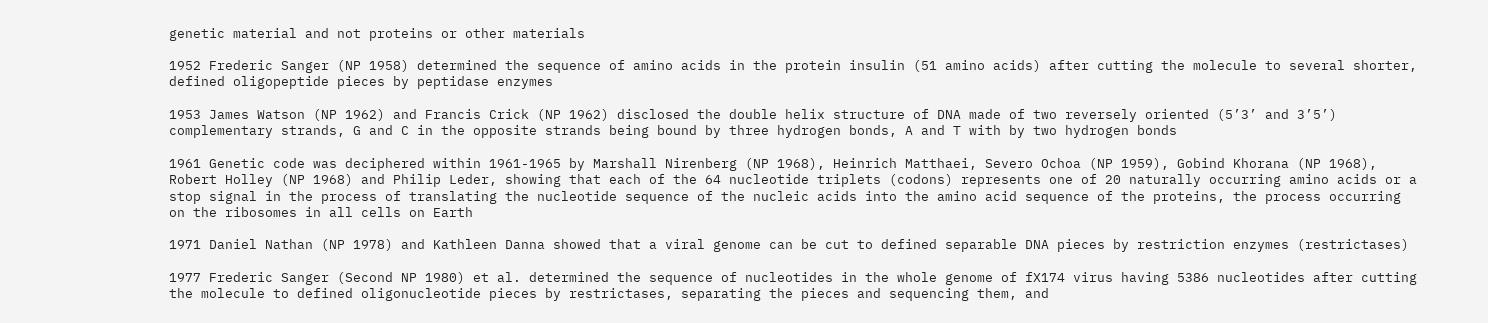genetic material and not proteins or other materials

1952 Frederic Sanger (NP 1958) determined the sequence of amino acids in the protein insulin (51 amino acids) after cutting the molecule to several shorter, defined oligopeptide pieces by peptidase enzymes

1953 James Watson (NP 1962) and Francis Crick (NP 1962) disclosed the double helix structure of DNA made of two reversely oriented (5’3’ and 3’5’) complementary strands, G and C in the opposite strands being bound by three hydrogen bonds, A and T with by two hydrogen bonds

1961 Genetic code was deciphered within 1961-1965 by Marshall Nirenberg (NP 1968), Heinrich Matthaei, Severo Ochoa (NP 1959), Gobind Khorana (NP 1968), Robert Holley (NP 1968) and Philip Leder, showing that each of the 64 nucleotide triplets (codons) represents one of 20 naturally occurring amino acids or a stop signal in the process of translating the nucleotide sequence of the nucleic acids into the amino acid sequence of the proteins, the process occurring on the ribosomes in all cells on Earth

1971 Daniel Nathan (NP 1978) and Kathleen Danna showed that a viral genome can be cut to defined separable DNA pieces by restriction enzymes (restrictases)

1977 Frederic Sanger (Second NP 1980) et al. determined the sequence of nucleotides in the whole genome of fX174 virus having 5386 nucleotides after cutting the molecule to defined oligonucleotide pieces by restrictases, separating the pieces and sequencing them, and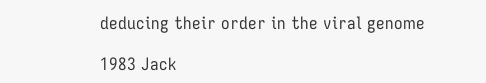deducing their order in the viral genome

1983 Jack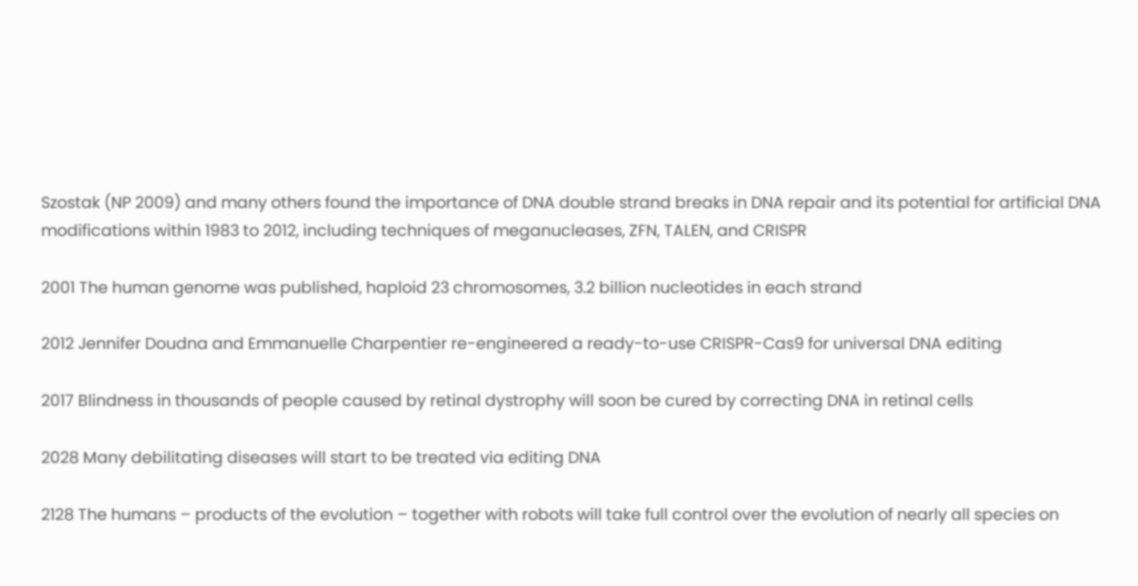Szostak (NP 2009) and many others found the importance of DNA double strand breaks in DNA repair and its potential for artificial DNA modifications within 1983 to 2012, including techniques of meganucleases, ZFN, TALEN, and CRISPR

2001 The human genome was published, haploid 23 chromosomes, 3.2 billion nucleotides in each strand

2012 Jennifer Doudna and Emmanuelle Charpentier re-engineered a ready-to-use CRISPR-Cas9 for universal DNA editing

2017 Blindness in thousands of people caused by retinal dystrophy will soon be cured by correcting DNA in retinal cells

2028 Many debilitating diseases will start to be treated via editing DNA

2128 The humans – products of the evolution – together with robots will take full control over the evolution of nearly all species on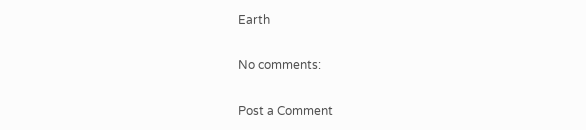Earth

No comments:

Post a Comment